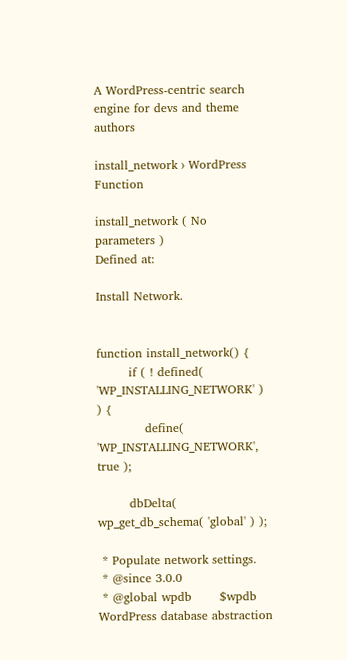A WordPress-centric search engine for devs and theme authors

install_network › WordPress Function

install_network ( No parameters )
Defined at:

Install Network.


function install_network() {
        if ( ! defined( 'WP_INSTALLING_NETWORK' ) ) {
            define( 'WP_INSTALLING_NETWORK', true );

        dbDelta( wp_get_db_schema( 'global' ) );

 * Populate network settings.
 * @since 3.0.0
 * @global wpdb       $wpdb         WordPress database abstraction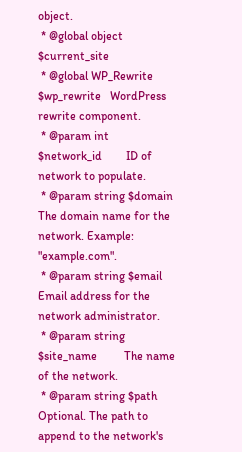object.
 * @global object     $current_site
 * @global WP_Rewrite $wp_rewrite   WordPress rewrite component.
 * @param int    $network_id        ID of network to populate.
 * @param string $domain            The domain name for the network. Example: "example.com".
 * @param string $email             Email address for the network administrator.
 * @param string $site_name         The name of the network.
 * @param string $path              Optional. The path to append to the network's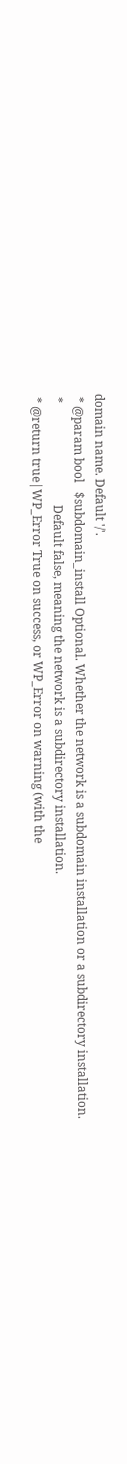domain name. Default '/'.
 * @param bool   $subdomain_install Optional. Whether the network is a subdomain installation or a subdirectory installation.
 *                                  Default false, meaning the network is a subdirectory installation.
 * @return true|WP_Error True on success, or WP_Error on warning (with the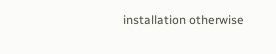installation otherwise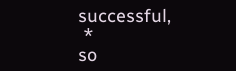successful,
 *                       so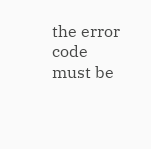the error code must be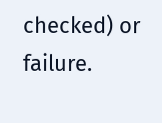checked) or failure.